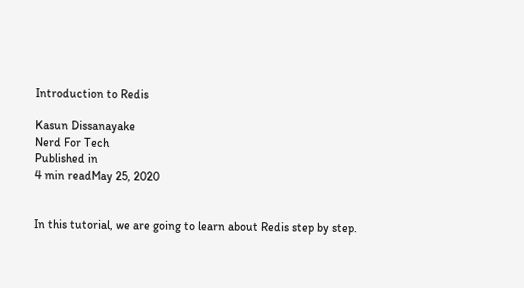Introduction to Redis

Kasun Dissanayake
Nerd For Tech
Published in
4 min readMay 25, 2020


In this tutorial, we are going to learn about Redis step by step.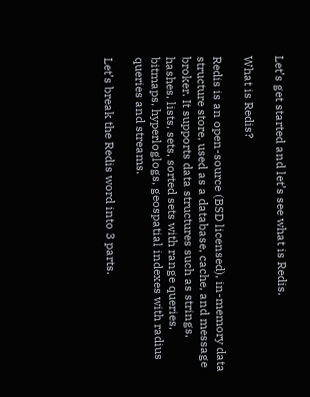Let’s get started and let’s see what is Redis.

What is Redis?

Redis is an open-source (BSD licensed), in-memory data structure store, used as a database, cache, and message broker. It supports data structures such as strings, hashes, lists, sets, sorted sets with range queries, bitmaps, hyperloglogs, geospatial indexes with radius queries and streams.

Let’s break the Redis word into 3 parts.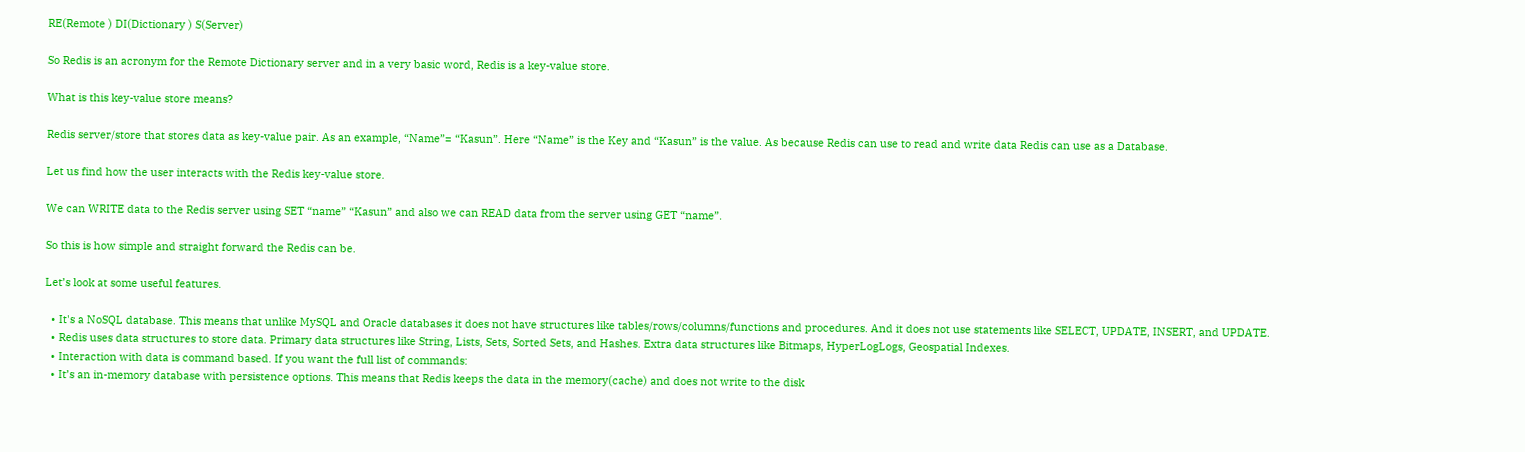RE(Remote ) DI(Dictionary ) S(Server)

So Redis is an acronym for the Remote Dictionary server and in a very basic word, Redis is a key-value store.

What is this key-value store means?

Redis server/store that stores data as key-value pair. As an example, “Name”= “Kasun”. Here “Name” is the Key and “Kasun” is the value. As because Redis can use to read and write data Redis can use as a Database.

Let us find how the user interacts with the Redis key-value store.

We can WRITE data to the Redis server using SET “name” “Kasun” and also we can READ data from the server using GET “name”.

So this is how simple and straight forward the Redis can be.

Let’s look at some useful features.

  • It's a NoSQL database. This means that unlike MySQL and Oracle databases it does not have structures like tables/rows/columns/functions and procedures. And it does not use statements like SELECT, UPDATE, INSERT, and UPDATE.
  • Redis uses data structures to store data. Primary data structures like String, Lists, Sets, Sorted Sets, and Hashes. Extra data structures like Bitmaps, HyperLogLogs, Geospatial Indexes.
  • Interaction with data is command based. If you want the full list of commands:
  • It’s an in-memory database with persistence options. This means that Redis keeps the data in the memory(cache) and does not write to the disk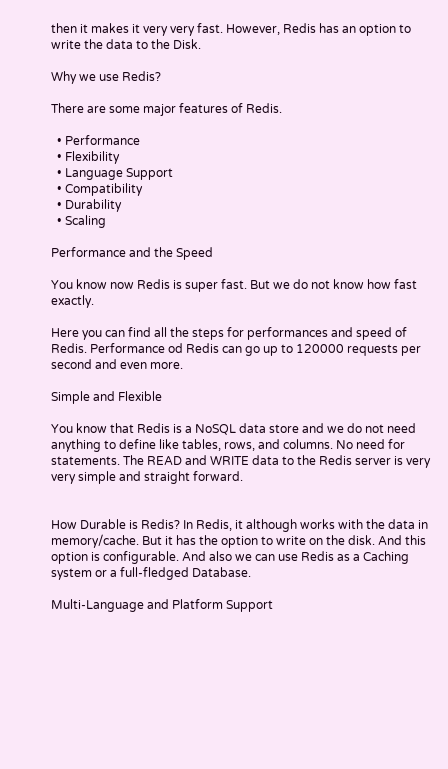then it makes it very very fast. However, Redis has an option to write the data to the Disk.

Why we use Redis?

There are some major features of Redis.

  • Performance
  • Flexibility
  • Language Support
  • Compatibility
  • Durability
  • Scaling

Performance and the Speed

You know now Redis is super fast. But we do not know how fast exactly.

Here you can find all the steps for performances and speed of Redis. Performance od Redis can go up to 120000 requests per second and even more.

Simple and Flexible

You know that Redis is a NoSQL data store and we do not need anything to define like tables, rows, and columns. No need for statements. The READ and WRITE data to the Redis server is very very simple and straight forward.


How Durable is Redis? In Redis, it although works with the data in memory/cache. But it has the option to write on the disk. And this option is configurable. And also we can use Redis as a Caching system or a full-fledged Database.

Multi-Language and Platform Support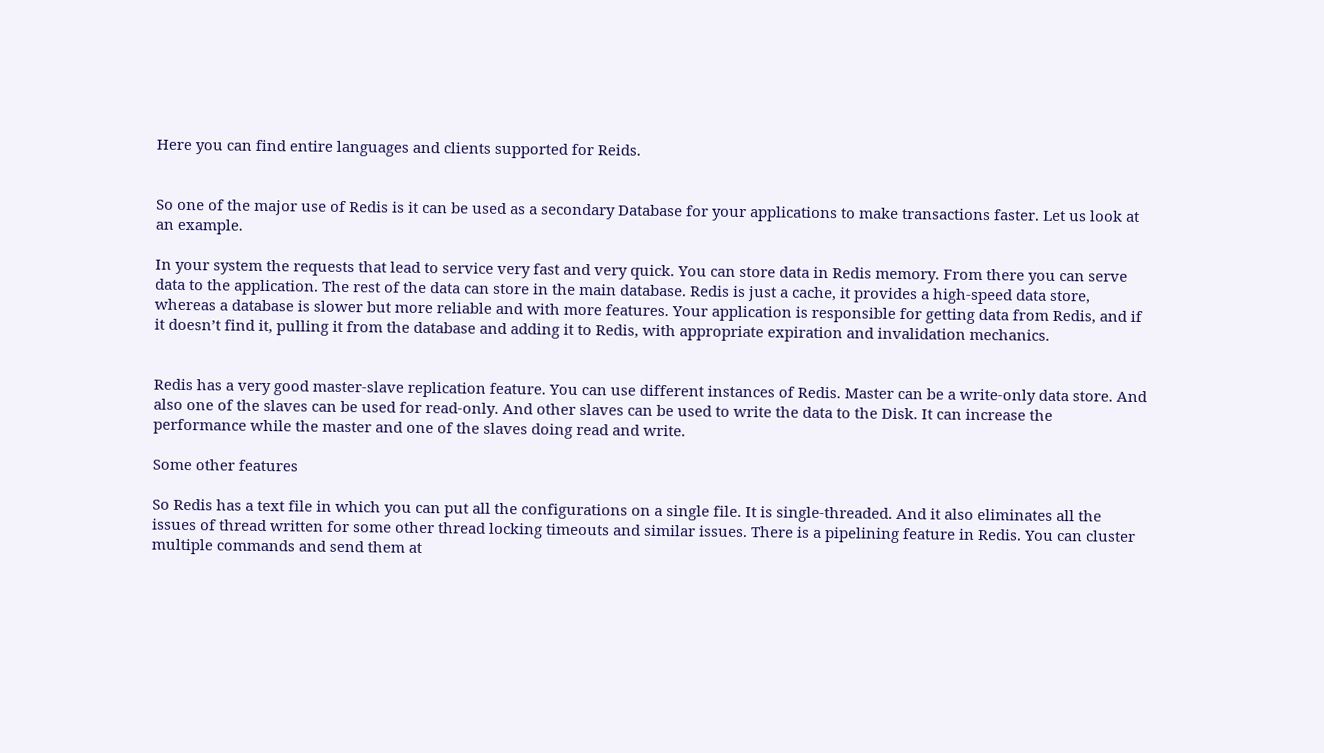Here you can find entire languages and clients supported for Reids.


So one of the major use of Redis is it can be used as a secondary Database for your applications to make transactions faster. Let us look at an example.

In your system the requests that lead to service very fast and very quick. You can store data in Redis memory. From there you can serve data to the application. The rest of the data can store in the main database. Redis is just a cache, it provides a high-speed data store, whereas a database is slower but more reliable and with more features. Your application is responsible for getting data from Redis, and if it doesn’t find it, pulling it from the database and adding it to Redis, with appropriate expiration and invalidation mechanics.


Redis has a very good master-slave replication feature. You can use different instances of Redis. Master can be a write-only data store. And also one of the slaves can be used for read-only. And other slaves can be used to write the data to the Disk. It can increase the performance while the master and one of the slaves doing read and write.

Some other features

So Redis has a text file in which you can put all the configurations on a single file. It is single-threaded. And it also eliminates all the issues of thread written for some other thread locking timeouts and similar issues. There is a pipelining feature in Redis. You can cluster multiple commands and send them at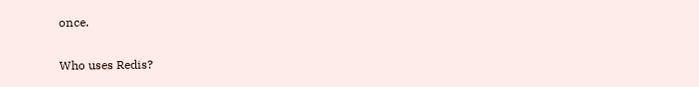once.

Who uses Redis?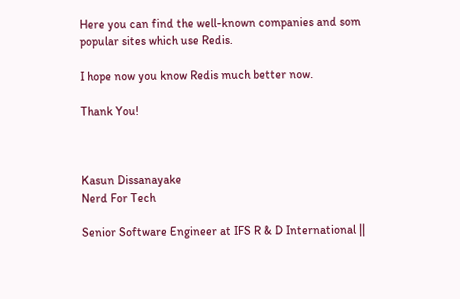Here you can find the well-known companies and som popular sites which use Redis.

I hope now you know Redis much better now.

Thank You!



Kasun Dissanayake
Nerd For Tech

Senior Software Engineer at IFS R & D International ||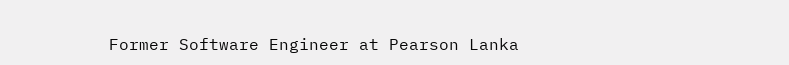Former Software Engineer at Pearson Lanka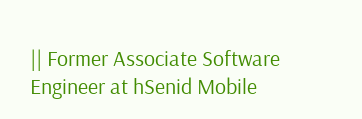|| Former Associate Software Engineer at hSenid Mobile